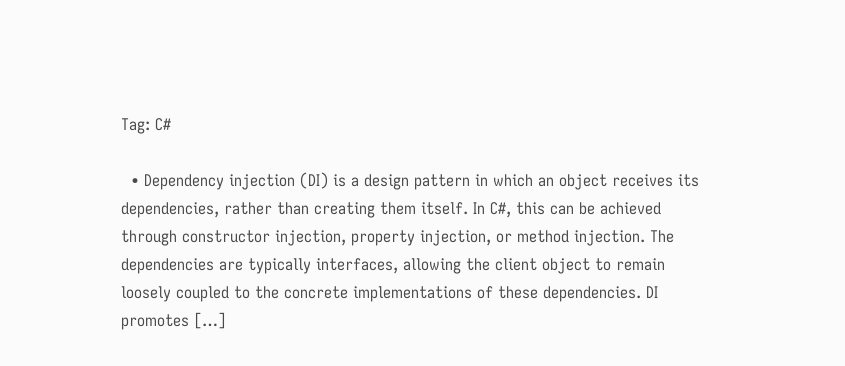Tag: C#

  • Dependency injection (DI) is a design pattern in which an object receives its dependencies, rather than creating them itself. In C#, this can be achieved through constructor injection, property injection, or method injection. The dependencies are typically interfaces, allowing the client object to remain loosely coupled to the concrete implementations of these dependencies. DI promotes […]